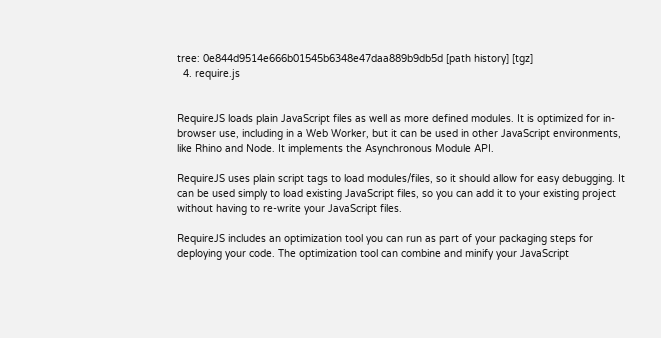tree: 0e844d9514e666b01545b6348e47daa889b9db5d [path history] [tgz]
  4. require.js


RequireJS loads plain JavaScript files as well as more defined modules. It is optimized for in-browser use, including in a Web Worker, but it can be used in other JavaScript environments, like Rhino and Node. It implements the Asynchronous Module API.

RequireJS uses plain script tags to load modules/files, so it should allow for easy debugging. It can be used simply to load existing JavaScript files, so you can add it to your existing project without having to re-write your JavaScript files.

RequireJS includes an optimization tool you can run as part of your packaging steps for deploying your code. The optimization tool can combine and minify your JavaScript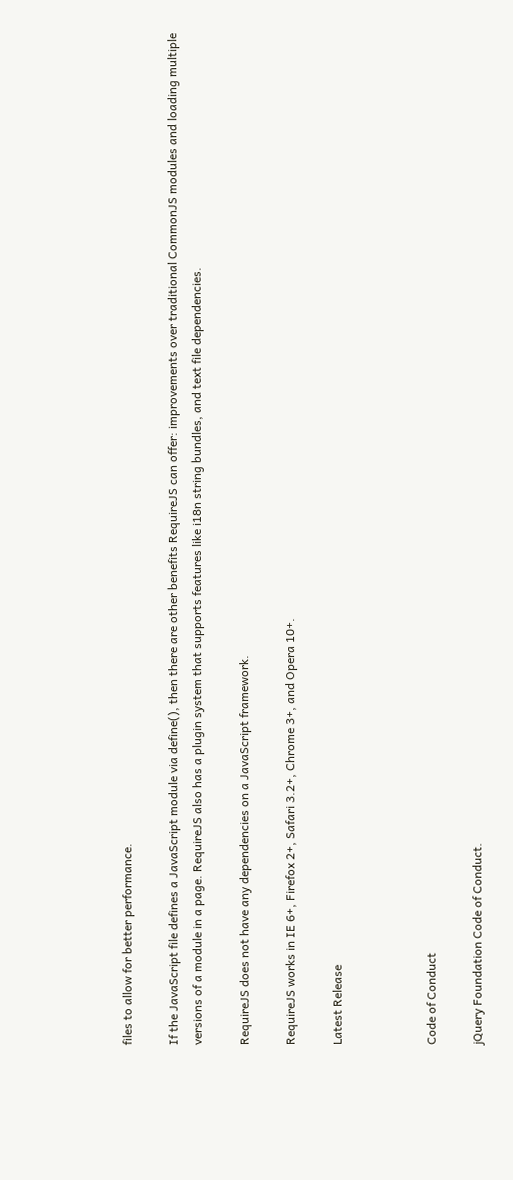files to allow for better performance.

If the JavaScript file defines a JavaScript module via define(), then there are other benefits RequireJS can offer: improvements over traditional CommonJS modules and loading multiple versions of a module in a page. RequireJS also has a plugin system that supports features like i18n string bundles, and text file dependencies.

RequireJS does not have any dependencies on a JavaScript framework.

RequireJS works in IE 6+, Firefox 2+, Safari 3.2+, Chrome 3+, and Opera 10+.

Latest Release



Code of Conduct

jQuery Foundation Code of Conduct.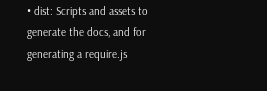• dist: Scripts and assets to generate the docs, and for generating a require.js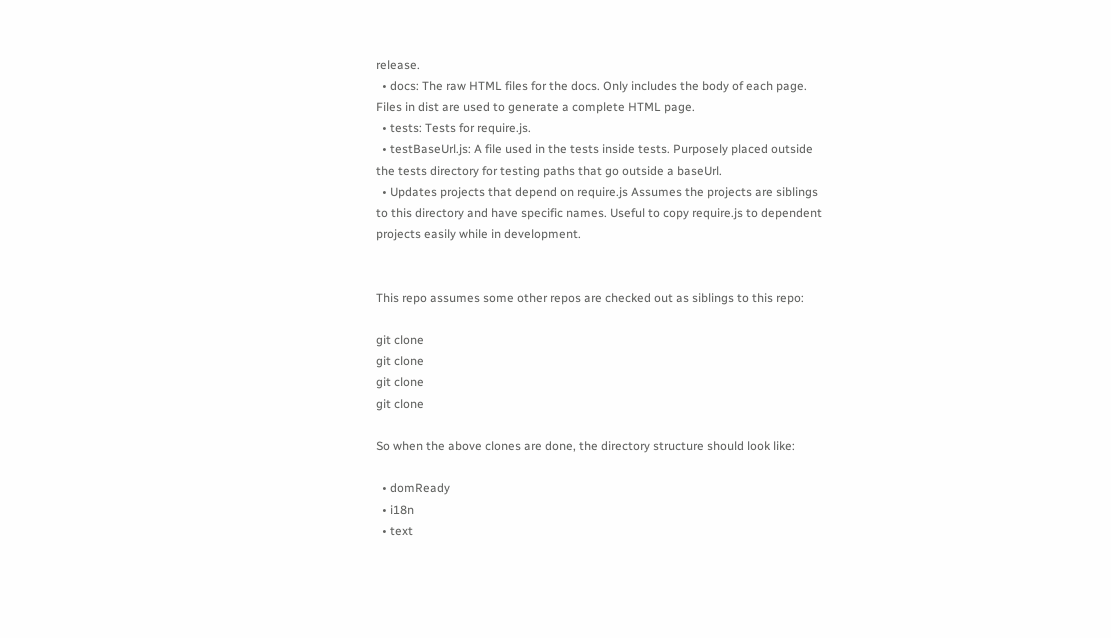release.
  • docs: The raw HTML files for the docs. Only includes the body of each page. Files in dist are used to generate a complete HTML page.
  • tests: Tests for require.js.
  • testBaseUrl.js: A file used in the tests inside tests. Purposely placed outside the tests directory for testing paths that go outside a baseUrl.
  • Updates projects that depend on require.js Assumes the projects are siblings to this directory and have specific names. Useful to copy require.js to dependent projects easily while in development.


This repo assumes some other repos are checked out as siblings to this repo:

git clone
git clone
git clone
git clone

So when the above clones are done, the directory structure should look like:

  • domReady
  • i18n
  • text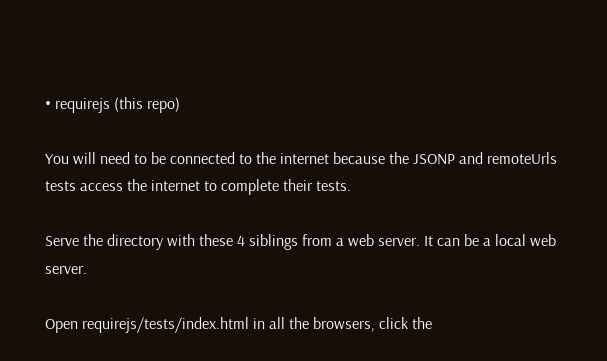• requirejs (this repo)

You will need to be connected to the internet because the JSONP and remoteUrls tests access the internet to complete their tests.

Serve the directory with these 4 siblings from a web server. It can be a local web server.

Open requirejs/tests/index.html in all the browsers, click the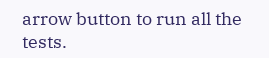arrow button to run all the tests.